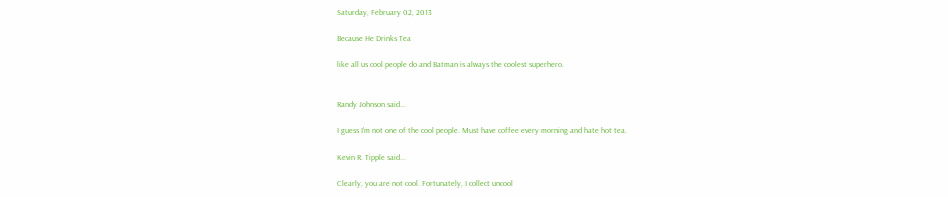Saturday, February 02, 2013

Because He Drinks Tea

like all us cool people do and Batman is always the coolest superhero.


Randy Johnson said...

I guess I'm not one of the cool people. Must have coffee every morning and hate hot tea.

Kevin R. Tipple said...

Clearly, you are not cool. Fortunately, I collect uncool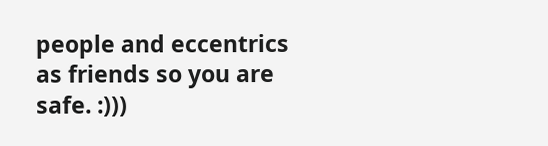people and eccentrics as friends so you are safe. :)))